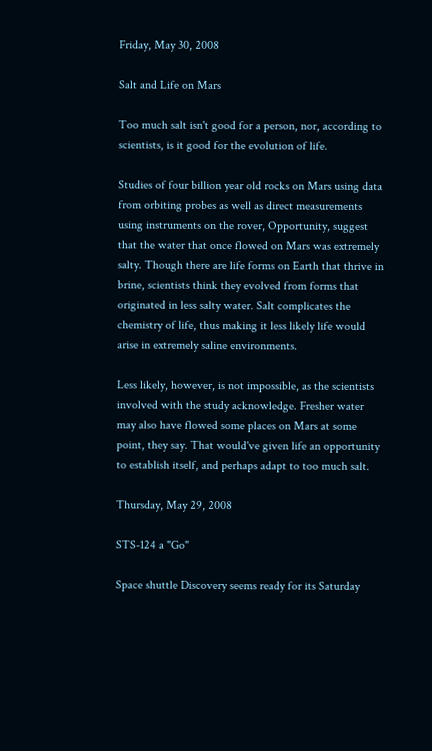Friday, May 30, 2008

Salt and Life on Mars

Too much salt isn't good for a person, nor, according to scientists, is it good for the evolution of life.

Studies of four billion year old rocks on Mars using data from orbiting probes as well as direct measurements using instruments on the rover, Opportunity, suggest that the water that once flowed on Mars was extremely salty. Though there are life forms on Earth that thrive in brine, scientists think they evolved from forms that originated in less salty water. Salt complicates the chemistry of life, thus making it less likely life would arise in extremely saline environments.

Less likely, however, is not impossible, as the scientists involved with the study acknowledge. Fresher water may also have flowed some places on Mars at some point, they say. That would've given life an opportunity to establish itself, and perhaps adapt to too much salt.

Thursday, May 29, 2008

STS-124 a "Go"

Space shuttle Discovery seems ready for its Saturday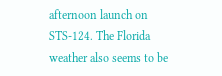afternoon launch on STS-124. The Florida weather also seems to be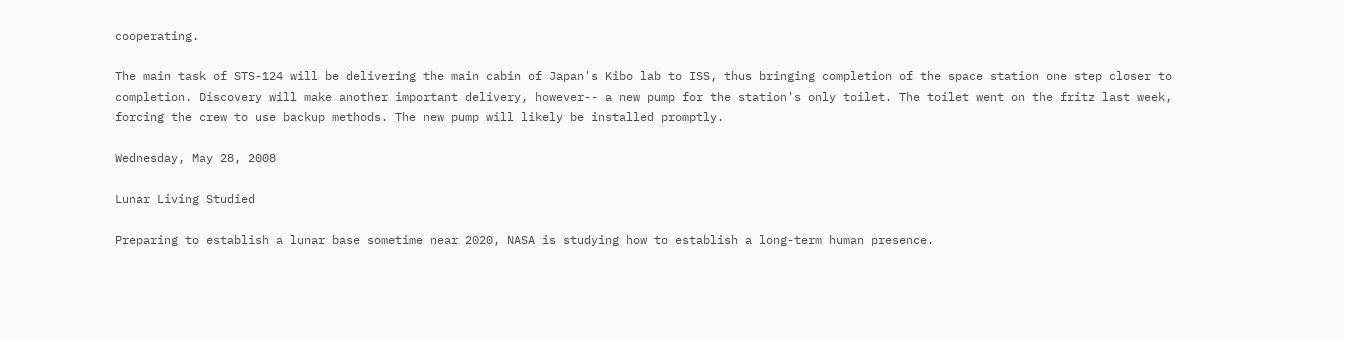cooperating.

The main task of STS-124 will be delivering the main cabin of Japan's Kibo lab to ISS, thus bringing completion of the space station one step closer to completion. Discovery will make another important delivery, however-- a new pump for the station's only toilet. The toilet went on the fritz last week, forcing the crew to use backup methods. The new pump will likely be installed promptly.

Wednesday, May 28, 2008

Lunar Living Studied

Preparing to establish a lunar base sometime near 2020, NASA is studying how to establish a long-term human presence.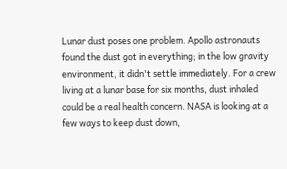Lunar dust poses one problem. Apollo astronauts found the dust got in everything; in the low gravity environment, it didn't settle immediately. For a crew living at a lunar base for six months, dust inhaled could be a real health concern. NASA is looking at a few ways to keep dust down,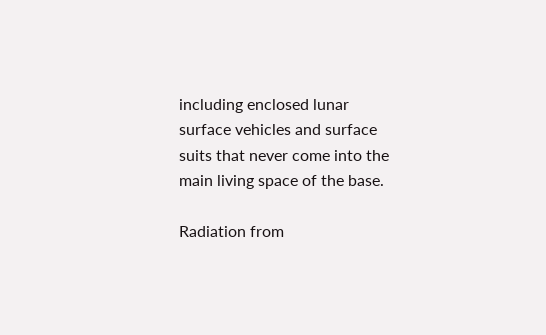including enclosed lunar surface vehicles and surface suits that never come into the main living space of the base.

Radiation from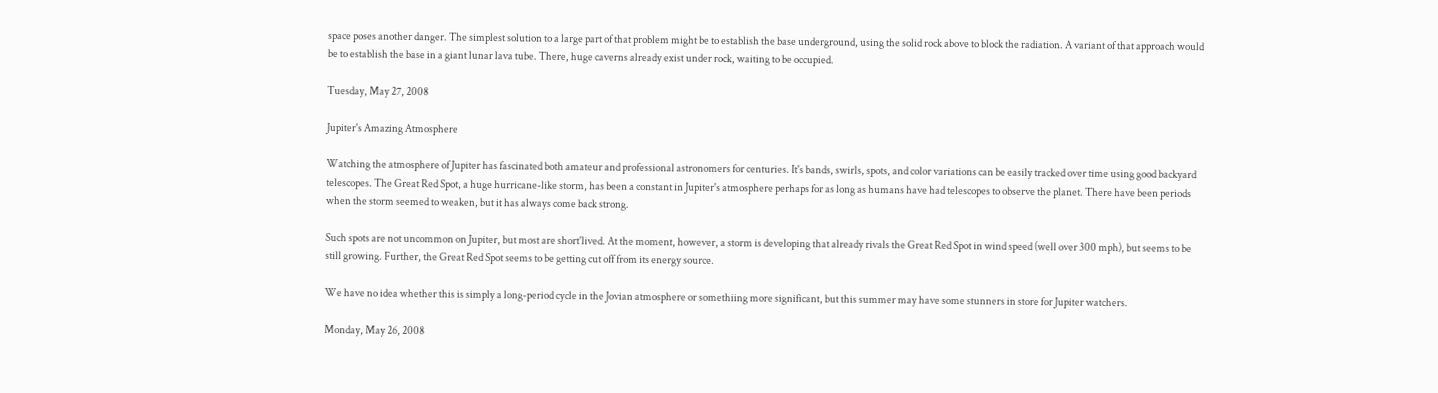space poses another danger. The simplest solution to a large part of that problem might be to establish the base underground, using the solid rock above to block the radiation. A variant of that approach would be to establish the base in a giant lunar lava tube. There, huge caverns already exist under rock, waiting to be occupied.

Tuesday, May 27, 2008

Jupiter's Amazing Atmosphere

Watching the atmosphere of Jupiter has fascinated both amateur and professional astronomers for centuries. It's bands, swirls, spots, and color variations can be easily tracked over time using good backyard telescopes. The Great Red Spot, a huge hurricane-like storm, has been a constant in Jupiter's atmosphere perhaps for as long as humans have had telescopes to observe the planet. There have been periods when the storm seemed to weaken, but it has always come back strong.

Such spots are not uncommon on Jupiter, but most are short'lived. At the moment, however, a storm is developing that already rivals the Great Red Spot in wind speed (well over 300 mph), but seems to be still growing. Further, the Great Red Spot seems to be getting cut off from its energy source.

We have no idea whether this is simply a long-period cycle in the Jovian atmosphere or somethiing more significant, but this summer may have some stunners in store for Jupiter watchers.

Monday, May 26, 2008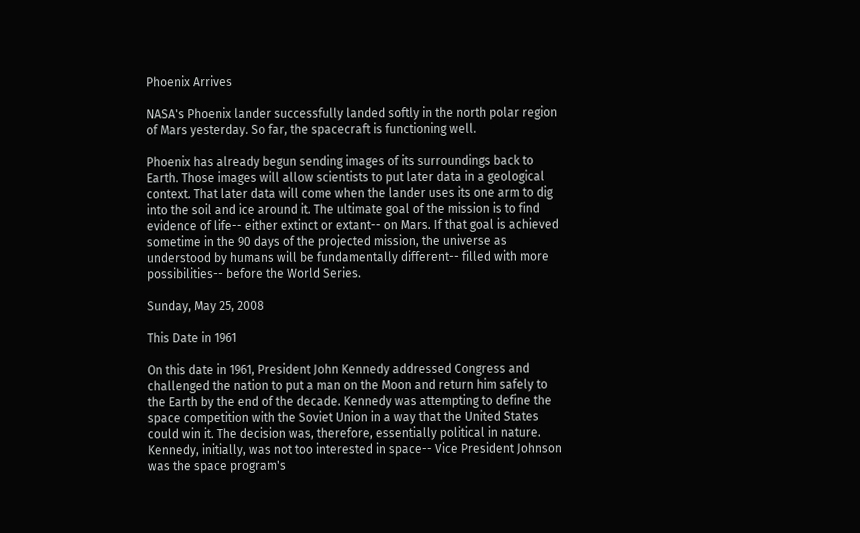Phoenix Arrives

NASA's Phoenix lander successfully landed softly in the north polar region of Mars yesterday. So far, the spacecraft is functioning well.

Phoenix has already begun sending images of its surroundings back to Earth. Those images will allow scientists to put later data in a geological context. That later data will come when the lander uses its one arm to dig into the soil and ice around it. The ultimate goal of the mission is to find evidence of life-- either extinct or extant-- on Mars. If that goal is achieved sometime in the 90 days of the projected mission, the universe as understood by humans will be fundamentally different-- filled with more possibilities-- before the World Series.

Sunday, May 25, 2008

This Date in 1961

On this date in 1961, President John Kennedy addressed Congress and challenged the nation to put a man on the Moon and return him safely to the Earth by the end of the decade. Kennedy was attempting to define the space competition with the Soviet Union in a way that the United States could win it. The decision was, therefore, essentially political in nature. Kennedy, initially, was not too interested in space-- Vice President Johnson was the space program's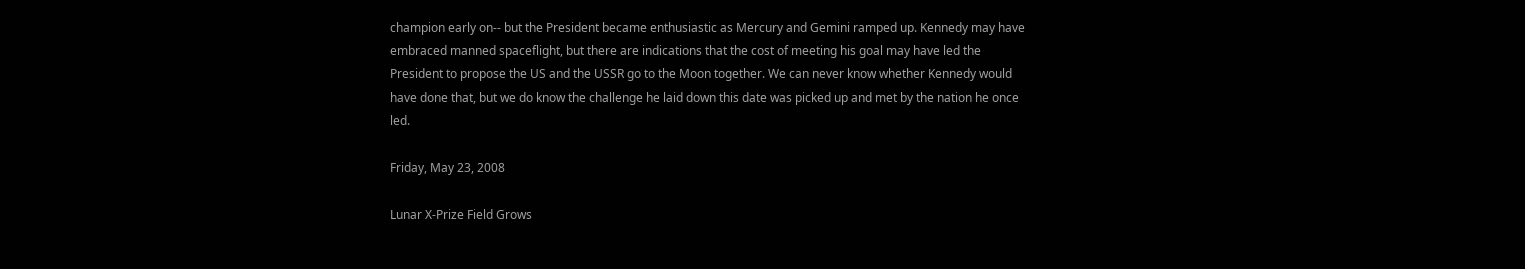champion early on-- but the President became enthusiastic as Mercury and Gemini ramped up. Kennedy may have embraced manned spaceflight, but there are indications that the cost of meeting his goal may have led the President to propose the US and the USSR go to the Moon together. We can never know whether Kennedy would have done that, but we do know the challenge he laid down this date was picked up and met by the nation he once led.

Friday, May 23, 2008

Lunar X-Prize Field Grows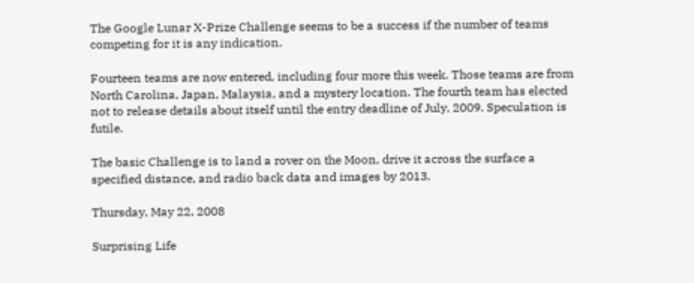The Google Lunar X-Prize Challenge seems to be a success if the number of teams competing for it is any indication.

Fourteen teams are now entered, including four more this week. Those teams are from North Carolina, Japan, Malaysia, and a mystery location. The fourth team has elected not to release details about itself until the entry deadline of July, 2009. Speculation is futile.

The basic Challenge is to land a rover on the Moon, drive it across the surface a specified distance, and radio back data and images by 2013.

Thursday, May 22, 2008

Surprising Life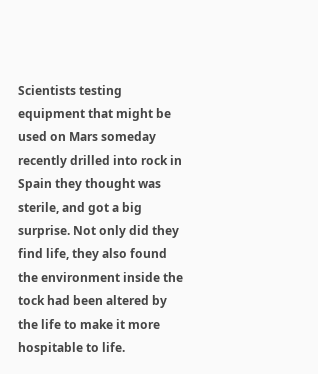Scientists testing equipment that might be used on Mars someday recently drilled into rock in Spain they thought was sterile, and got a big surprise. Not only did they find life, they also found the environment inside the tock had been altered by the life to make it more hospitable to life.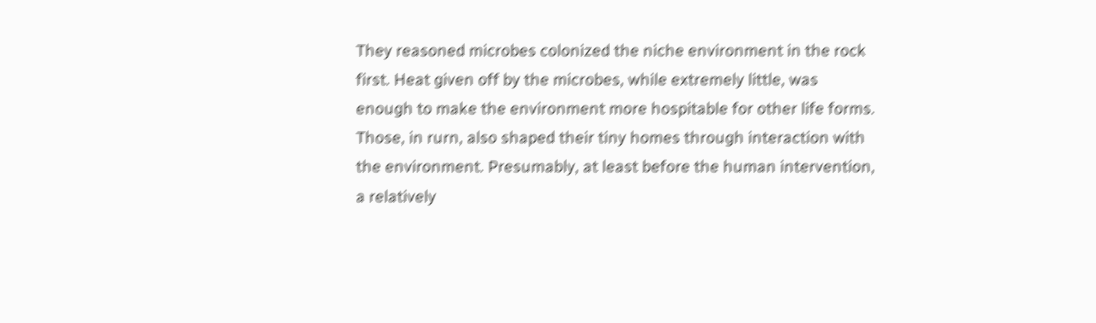They reasoned microbes colonized the niche environment in the rock first. Heat given off by the microbes, while extremely little, was enough to make the environment more hospitable for other life forms. Those, in rurn, also shaped their tiny homes through interaction with the environment. Presumably, at least before the human intervention, a relatively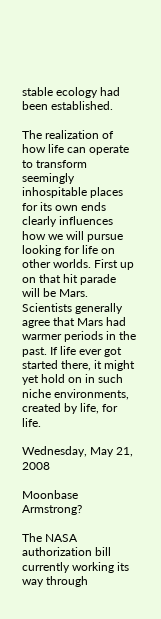stable ecology had been established.

The realization of how life can operate to transform seemingly inhospitable places for its own ends clearly influences how we will pursue looking for life on other worlds. First up on that hit parade will be Mars. Scientists generally agree that Mars had warmer periods in the past. If life ever got started there, it might yet hold on in such niche environments, created by life, for life.

Wednesday, May 21, 2008

Moonbase Armstrong?

The NASA authorization bill currently working its way through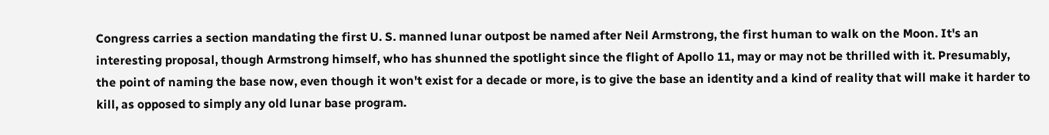Congress carries a section mandating the first U. S. manned lunar outpost be named after Neil Armstrong, the first human to walk on the Moon. It's an interesting proposal, though Armstrong himself, who has shunned the spotlight since the flight of Apollo 11, may or may not be thrilled with it. Presumably, the point of naming the base now, even though it won't exist for a decade or more, is to give the base an identity and a kind of reality that will make it harder to kill, as opposed to simply any old lunar base program.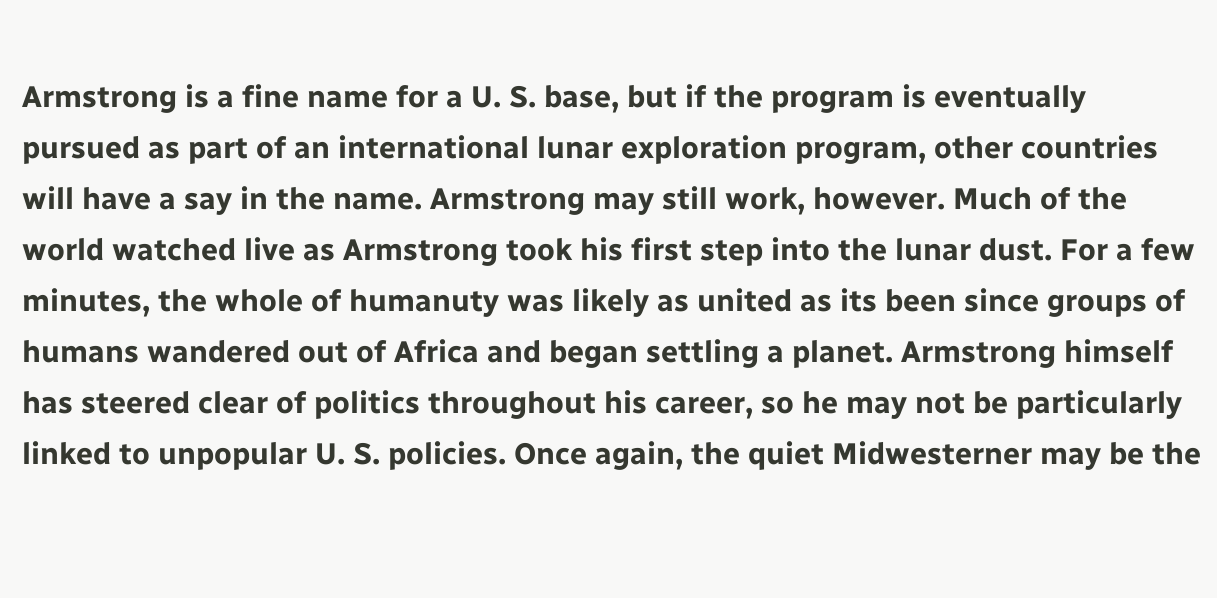Armstrong is a fine name for a U. S. base, but if the program is eventually pursued as part of an international lunar exploration program, other countries will have a say in the name. Armstrong may still work, however. Much of the world watched live as Armstrong took his first step into the lunar dust. For a few minutes, the whole of humanuty was likely as united as its been since groups of humans wandered out of Africa and began settling a planet. Armstrong himself has steered clear of politics throughout his career, so he may not be particularly linked to unpopular U. S. policies. Once again, the quiet Midwesterner may be the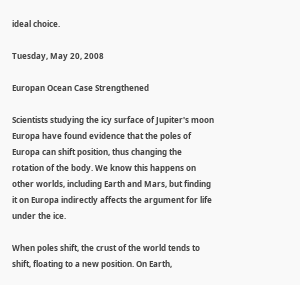ideal choice.

Tuesday, May 20, 2008

Europan Ocean Case Strengthened

Scientists studying the icy surface of Jupiter's moon Europa have found evidence that the poles of Europa can shift position, thus changing the rotation of the body. We know this happens on other worlds, including Earth and Mars, but finding it on Europa indirectly affects the argument for life under the ice.

When poles shift, the crust of the world tends to shift, floating to a new position. On Earth,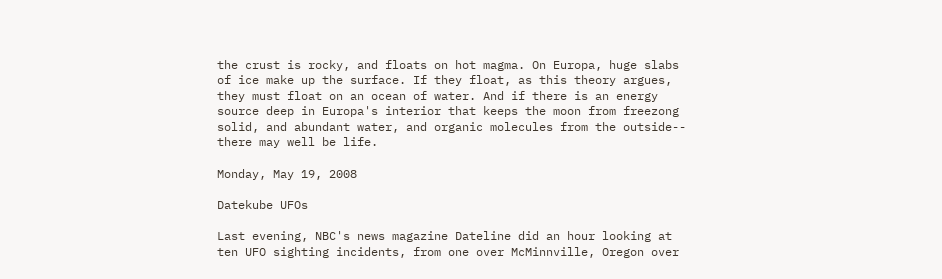the crust is rocky, and floats on hot magma. On Europa, huge slabs of ice make up the surface. If they float, as this theory argues, they must float on an ocean of water. And if there is an energy source deep in Europa's interior that keeps the moon from freezong solid, and abundant water, and organic molecules from the outside-- there may well be life.

Monday, May 19, 2008

Datekube UFOs

Last evening, NBC's news magazine Dateline did an hour looking at ten UFO sighting incidents, from one over McMinnville, Oregon over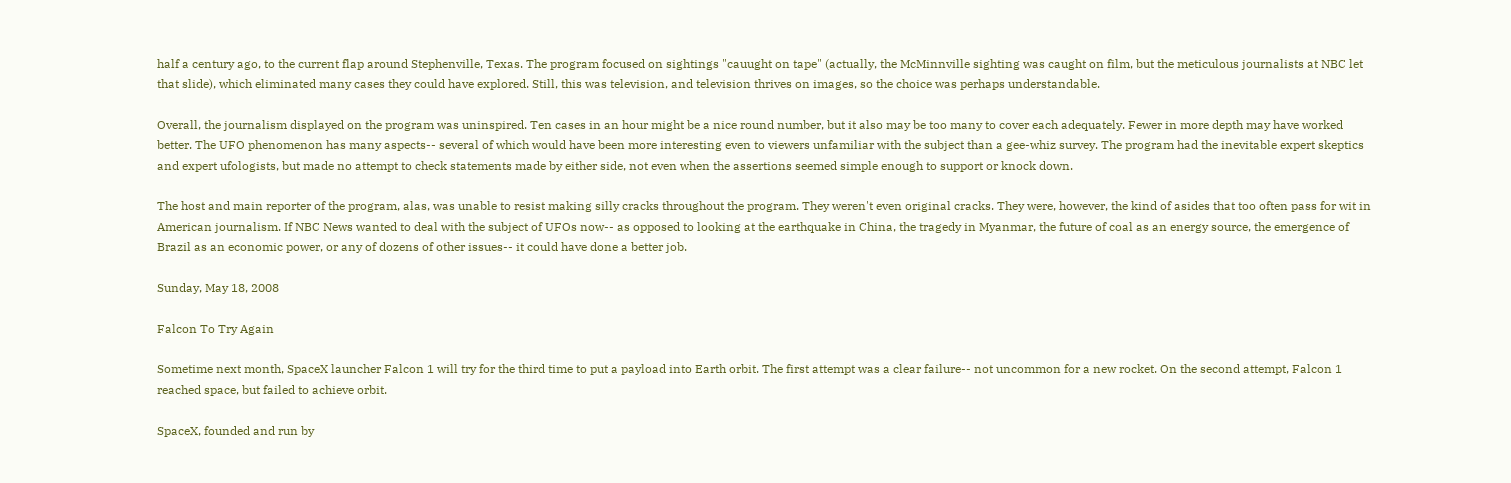half a century ago, to the current flap around Stephenville, Texas. The program focused on sightings "cauught on tape" (actually, the McMinnville sighting was caught on film, but the meticulous journalists at NBC let that slide), which eliminated many cases they could have explored. Still, this was television, and television thrives on images, so the choice was perhaps understandable.

Overall, the journalism displayed on the program was uninspired. Ten cases in an hour might be a nice round number, but it also may be too many to cover each adequately. Fewer in more depth may have worked better. The UFO phenomenon has many aspects-- several of which would have been more interesting even to viewers unfamiliar with the subject than a gee-whiz survey. The program had the inevitable expert skeptics and expert ufologists, but made no attempt to check statements made by either side, not even when the assertions seemed simple enough to support or knock down.

The host and main reporter of the program, alas, was unable to resist making silly cracks throughout the program. They weren't even original cracks. They were, however, the kind of asides that too often pass for wit in American journalism. If NBC News wanted to deal with the subject of UFOs now-- as opposed to looking at the earthquake in China, the tragedy in Myanmar, the future of coal as an energy source, the emergence of Brazil as an economic power, or any of dozens of other issues-- it could have done a better job.

Sunday, May 18, 2008

Falcon To Try Again

Sometime next month, SpaceX launcher Falcon 1 will try for the third time to put a payload into Earth orbit. The first attempt was a clear failure-- not uncommon for a new rocket. On the second attempt, Falcon 1 reached space, but failed to achieve orbit.

SpaceX, founded and run by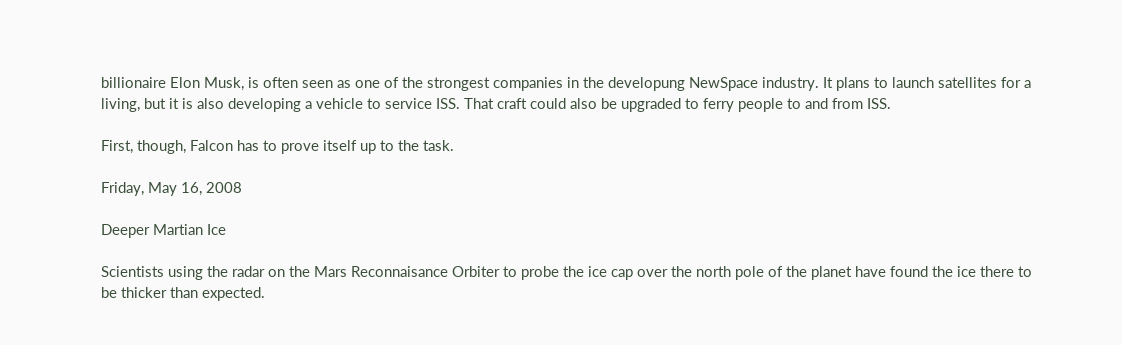billionaire Elon Musk, is often seen as one of the strongest companies in the developung NewSpace industry. It plans to launch satellites for a living, but it is also developing a vehicle to service ISS. That craft could also be upgraded to ferry people to and from ISS.

First, though, Falcon has to prove itself up to the task.

Friday, May 16, 2008

Deeper Martian Ice

Scientists using the radar on the Mars Reconnaisance Orbiter to probe the ice cap over the north pole of the planet have found the ice there to be thicker than expected.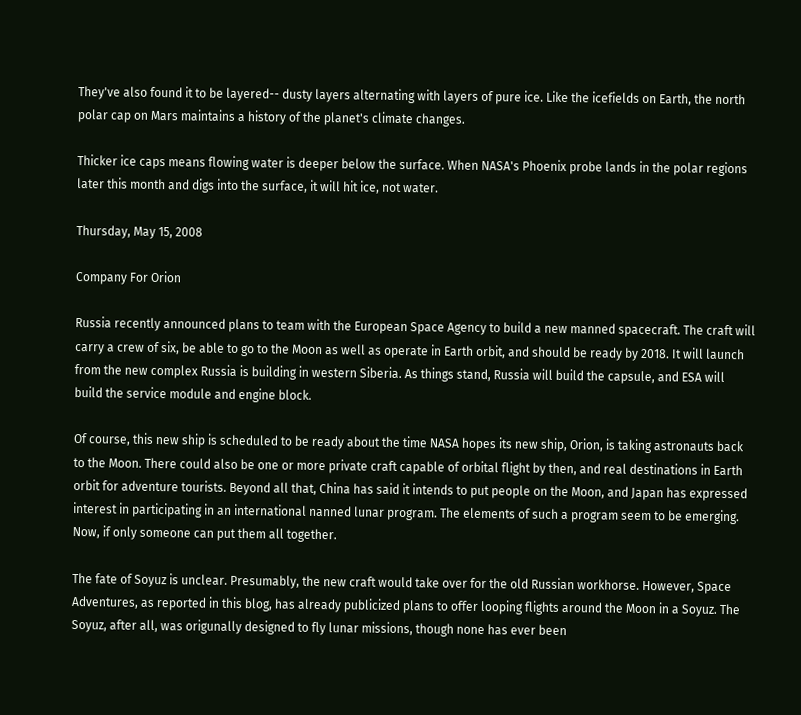They've also found it to be layered-- dusty layers alternating with layers of pure ice. Like the icefields on Earth, the north polar cap on Mars maintains a history of the planet's climate changes.

Thicker ice caps means flowing water is deeper below the surface. When NASA's Phoenix probe lands in the polar regions later this month and digs into the surface, it will hit ice, not water.

Thursday, May 15, 2008

Company For Orion

Russia recently announced plans to team with the European Space Agency to build a new manned spacecraft. The craft will carry a crew of six, be able to go to the Moon as well as operate in Earth orbit, and should be ready by 2018. It will launch from the new complex Russia is building in western Siberia. As things stand, Russia will build the capsule, and ESA will build the service module and engine block.

Of course, this new ship is scheduled to be ready about the time NASA hopes its new ship, Orion, is taking astronauts back to the Moon. There could also be one or more private craft capable of orbital flight by then, and real destinations in Earth orbit for adventure tourists. Beyond all that, China has said it intends to put people on the Moon, and Japan has expressed interest in participating in an international nanned lunar program. The elements of such a program seem to be emerging. Now, if only someone can put them all together.

The fate of Soyuz is unclear. Presumably, the new craft would take over for the old Russian workhorse. However, Space Adventures, as reported in this blog, has already publicized plans to offer looping flights around the Moon in a Soyuz. The Soyuz, after all, was origunally designed to fly lunar missions, though none has ever been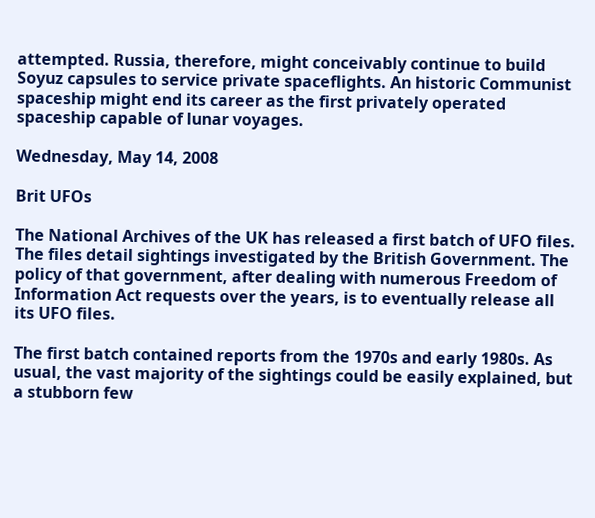attempted. Russia, therefore, might conceivably continue to build Soyuz capsules to service private spaceflights. An historic Communist spaceship might end its career as the first privately operated spaceship capable of lunar voyages.

Wednesday, May 14, 2008

Brit UFOs

The National Archives of the UK has released a first batch of UFO files. The files detail sightings investigated by the British Government. The policy of that government, after dealing with numerous Freedom of Information Act requests over the years, is to eventually release all its UFO files.

The first batch contained reports from the 1970s and early 1980s. As usual, the vast majority of the sightings could be easily explained, but a stubborn few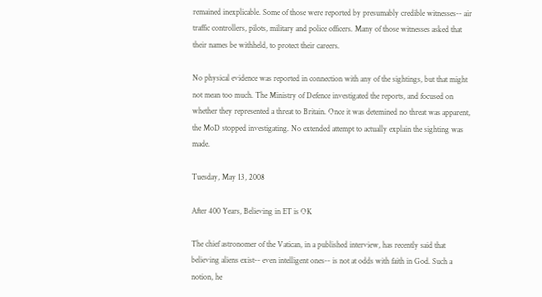remained inexplicable. Some of those were reported by presumably credible witnesses-- air traffic controllers, pilots, military and police officers. Many of those witnesses asked that their names be withheld, to protect their careers.

No physical evidence was reported in connection with any of the sightings, but that might not mean too much. The Ministry of Defence investigated the reports, and focused on whether they represented a threat to Britain. Once it was detemined no threat was apparent, the MoD stopped investigating. No extended attempt to actually explain the sighting was made.

Tuesday, May 13, 2008

After 400 Years, Believing in ET is OK

The chief astronomer of the Vatican, in a published interview, has recently said that believing aliens exist-- even intelligent ones-- is not at odds with faith in God. Such a notion, he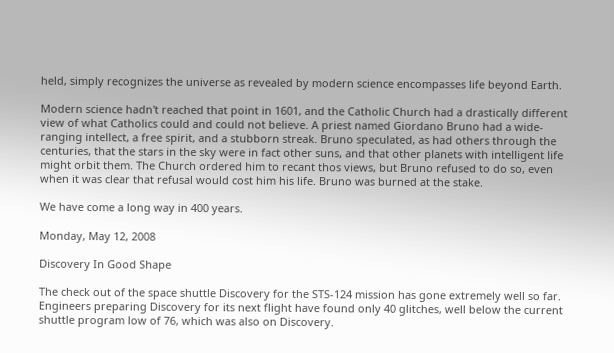held, simply recognizes the universe as revealed by modern science encompasses life beyond Earth.

Modern science hadn't reached that point in 1601, and the Catholic Church had a drastically different view of what Catholics could and could not believe. A priest named Giordano Bruno had a wide-ranging intellect, a free spirit, and a stubborn streak. Bruno speculated, as had others through the centuries, that the stars in the sky were in fact other suns, and that other planets with intelligent life might orbit them. The Church ordered him to recant thos views, but Bruno refused to do so, even when it was clear that refusal would cost him his life. Bruno was burned at the stake.

We have come a long way in 400 years.

Monday, May 12, 2008

Discovery In Good Shape

The check out of the space shuttle Discovery for the STS-124 mission has gone extremely well so far. Engineers preparing Discovery for its next flight have found only 40 glitches, well below the current shuttle program low of 76, which was also on Discovery.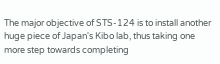The major objective of STS-124 is to install another huge piece of Japan's Kibo lab, thus taking one more step towards completing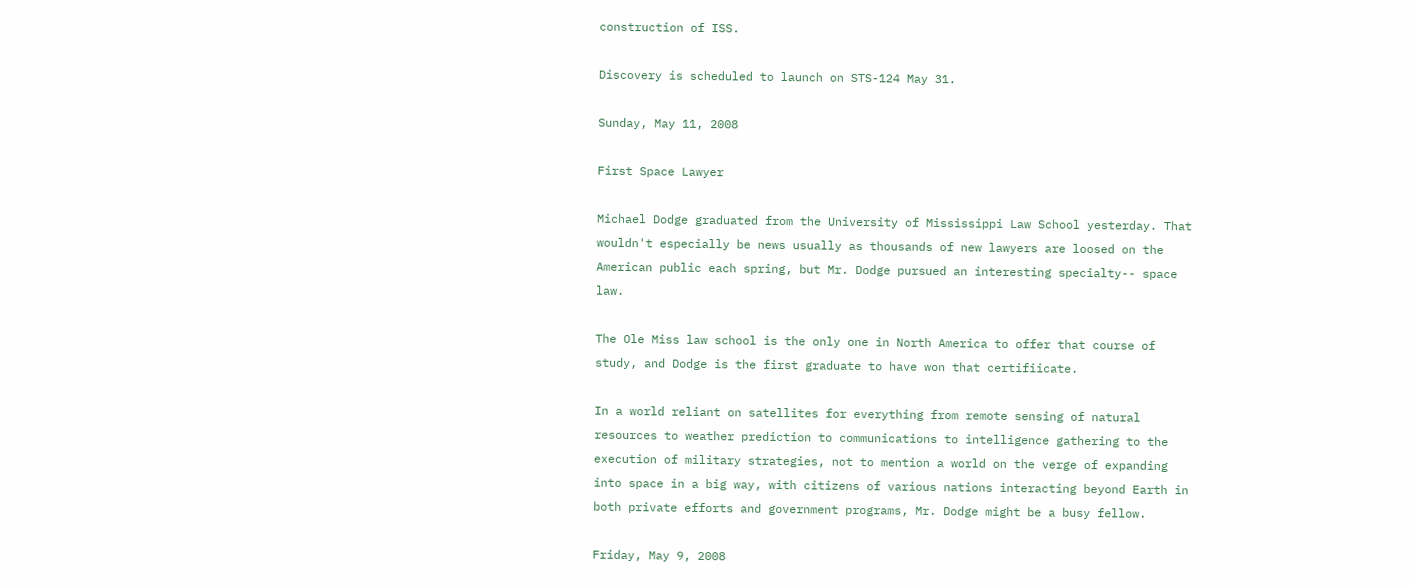construction of ISS.

Discovery is scheduled to launch on STS-124 May 31.

Sunday, May 11, 2008

First Space Lawyer

Michael Dodge graduated from the University of Mississippi Law School yesterday. That wouldn't especially be news usually as thousands of new lawyers are loosed on the American public each spring, but Mr. Dodge pursued an interesting specialty-- space law.

The Ole Miss law school is the only one in North America to offer that course of study, and Dodge is the first graduate to have won that certifiicate.

In a world reliant on satellites for everything from remote sensing of natural resources to weather prediction to communications to intelligence gathering to the execution of military strategies, not to mention a world on the verge of expanding into space in a big way, with citizens of various nations interacting beyond Earth in both private efforts and government programs, Mr. Dodge might be a busy fellow.

Friday, May 9, 2008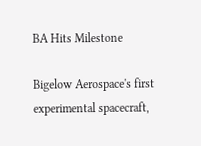BA Hits Milestone

Bigelow Aerospace's first experimental spacecraft,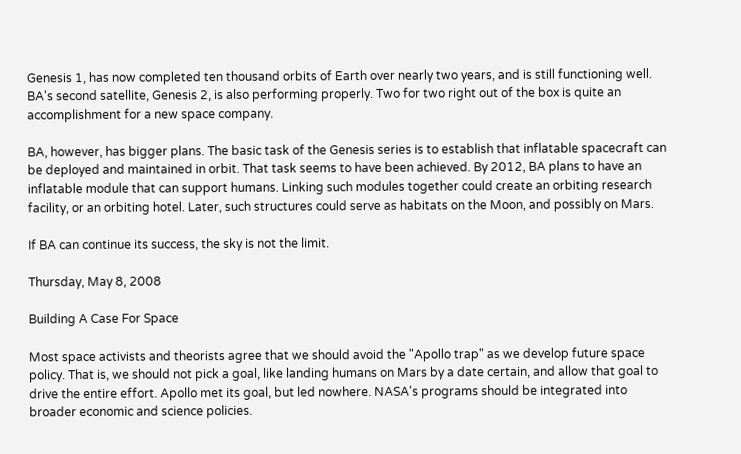Genesis 1, has now completed ten thousand orbits of Earth over nearly two years, and is still functioning well. BA's second satellite, Genesis 2, is also performing properly. Two for two right out of the box is quite an accomplishment for a new space company.

BA, however, has bigger plans. The basic task of the Genesis series is to establish that inflatable spacecraft can be deployed and maintained in orbit. That task seems to have been achieved. By 2012, BA plans to have an inflatable module that can support humans. Linking such modules together could create an orbiting research facility, or an orbiting hotel. Later, such structures could serve as habitats on the Moon, and possibly on Mars.

If BA can continue its success, the sky is not the limit.

Thursday, May 8, 2008

Building A Case For Space

Most space activists and theorists agree that we should avoid the "Apollo trap" as we develop future space policy. That is, we should not pick a goal, like landing humans on Mars by a date certain, and allow that goal to drive the entire effort. Apollo met its goal, but led nowhere. NASA's programs should be integrated into broader economic and science policies.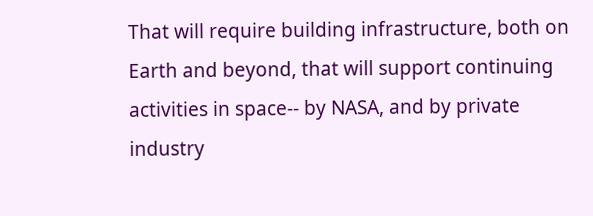That will require building infrastructure, both on Earth and beyond, that will support continuing activities in space-- by NASA, and by private industry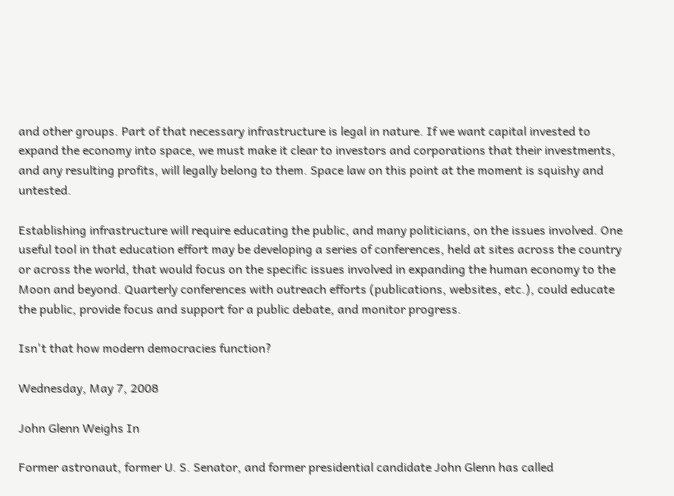and other groups. Part of that necessary infrastructure is legal in nature. If we want capital invested to expand the economy into space, we must make it clear to investors and corporations that their investments, and any resulting profits, will legally belong to them. Space law on this point at the moment is squishy and untested.

Establishing infrastructure will require educating the public, and many politicians, on the issues involved. One useful tool in that education effort may be developing a series of conferences, held at sites across the country or across the world, that would focus on the specific issues involved in expanding the human economy to the Moon and beyond. Quarterly conferences with outreach efforts (publications, websites, etc.), could educate the public, provide focus and support for a public debate, and monitor progress.

Isn't that how modern democracies function?

Wednesday, May 7, 2008

John Glenn Weighs In

Former astronaut, former U. S. Senator, and former presidential candidate John Glenn has called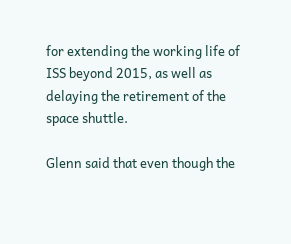for extending the working life of ISS beyond 2015, as well as delaying the retirement of the space shuttle.

Glenn said that even though the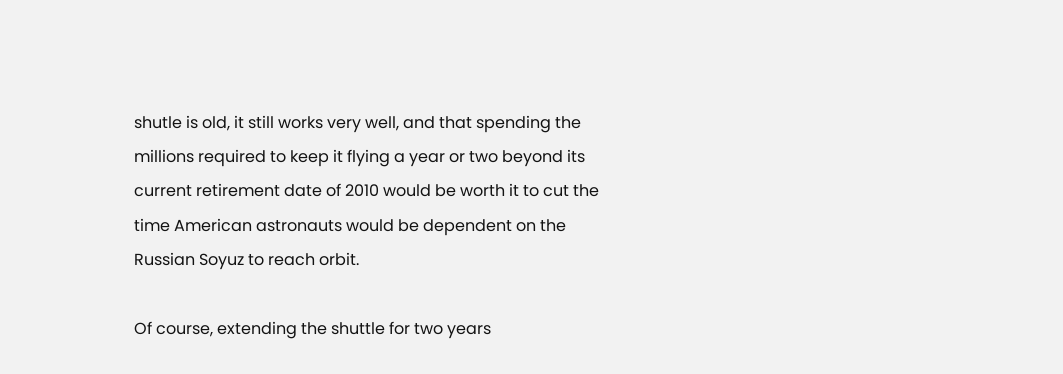shutle is old, it still works very well, and that spending the millions required to keep it flying a year or two beyond its current retirement date of 2010 would be worth it to cut the time American astronauts would be dependent on the Russian Soyuz to reach orbit.

Of course, extending the shuttle for two years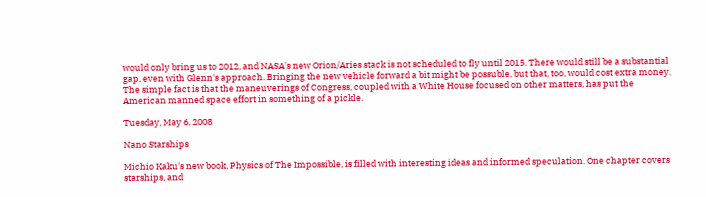would only bring us to 2012, and NASA's new Orion/Aries stack is not scheduled to fly until 2015. There would still be a substantial gap, even with Glenn's approach. Bringing the new vehicle forward a bit might be possuble, but that, too, would cost extra money. The simple fact is that the maneuverings of Congress, coupled with a White House focused on other matters, has put the American manned space effort in something of a pickle.

Tuesday, May 6, 2008

Nano Starships

Michio Kaku's new book, Physics of The Impossible, is filled with interesting ideas and informed speculation. One chapter covers starships, and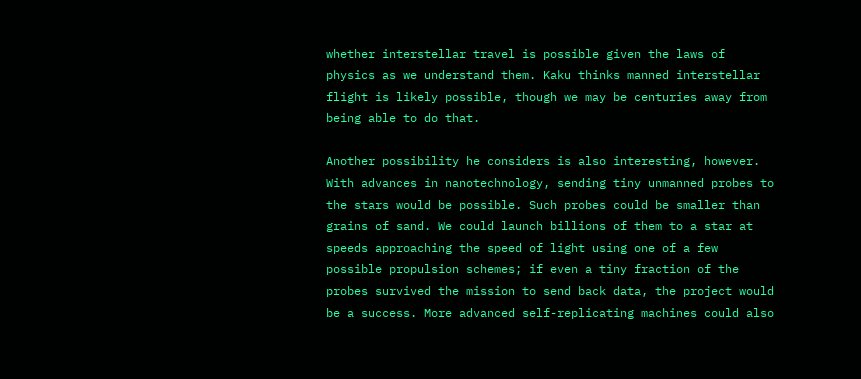whether interstellar travel is possible given the laws of physics as we understand them. Kaku thinks manned interstellar flight is likely possible, though we may be centuries away from being able to do that.

Another possibility he considers is also interesting, however. With advances in nanotechnology, sending tiny unmanned probes to the stars would be possible. Such probes could be smaller than grains of sand. We could launch billions of them to a star at speeds approaching the speed of light using one of a few possible propulsion schemes; if even a tiny fraction of the probes survived the mission to send back data, the project would be a success. More advanced self-replicating machines could also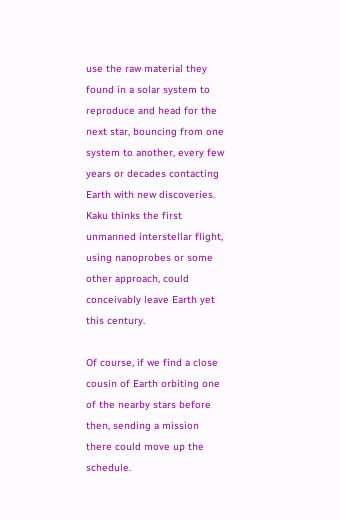use the raw material they found in a solar system to reproduce and head for the next star, bouncing from one system to another, every few years or decades contacting Earth with new discoveries. Kaku thinks the first unmanned interstellar flight, using nanoprobes or some other approach, could conceivably leave Earth yet this century.

Of course, if we find a close cousin of Earth orbiting one of the nearby stars before then, sending a mission there could move up the schedule.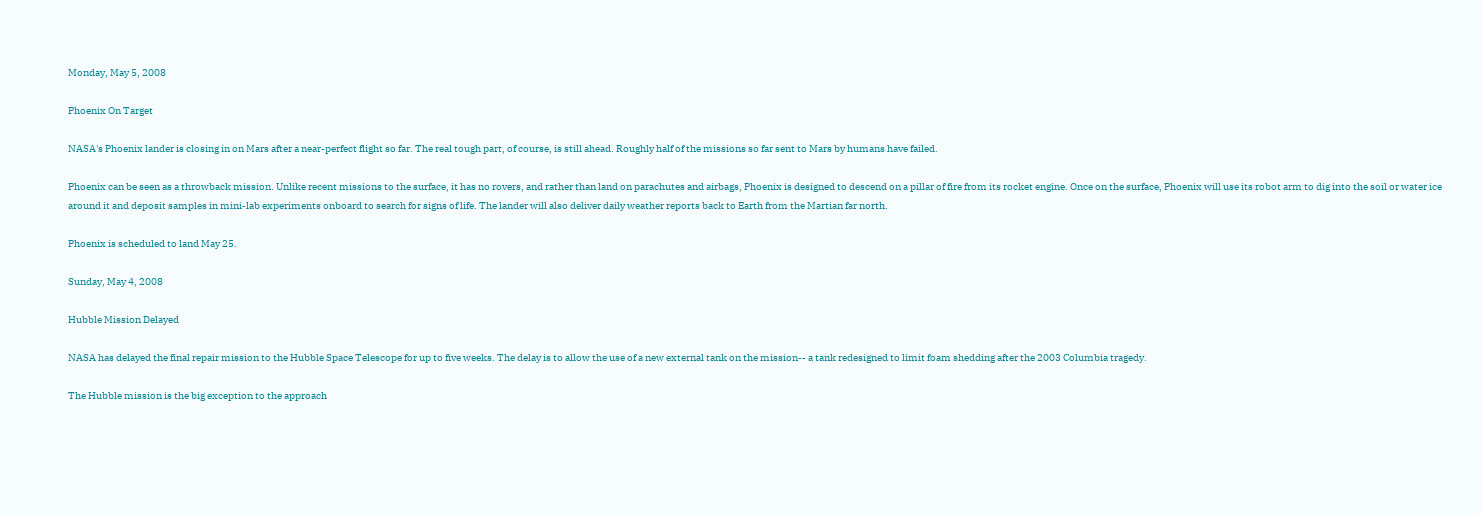Monday, May 5, 2008

Phoenix On Target

NASA's Phoenix lander is closing in on Mars after a near-perfect flight so far. The real tough part, of course, is still ahead. Roughly half of the missions so far sent to Mars by humans have failed.

Phoenix can be seen as a throwback mission. Unlike recent missions to the surface, it has no rovers, and rather than land on parachutes and airbags, Phoenix is designed to descend on a pillar of fire from its rocket engine. Once on the surface, Phoenix will use its robot arm to dig into the soil or water ice around it and deposit samples in mini-lab experiments onboard to search for signs of life. The lander will also deliver daily weather reports back to Earth from the Martian far north.

Phoenix is scheduled to land May 25.

Sunday, May 4, 2008

Hubble Mission Delayed

NASA has delayed the final repair mission to the Hubble Space Telescope for up to five weeks. The delay is to allow the use of a new external tank on the mission-- a tank redesigned to limit foam shedding after the 2003 Columbia tragedy.

The Hubble mission is the big exception to the approach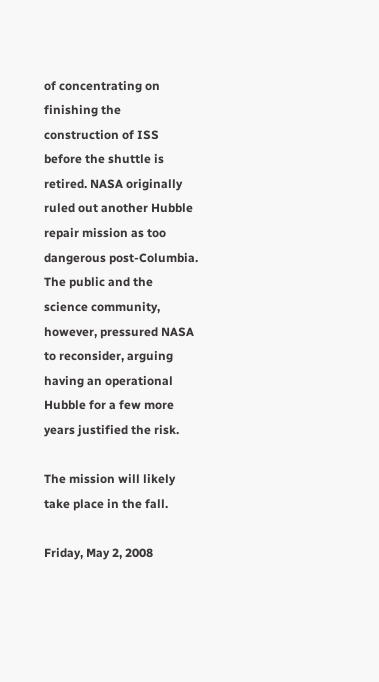of concentrating on finishing the construction of ISS before the shuttle is retired. NASA originally ruled out another Hubble repair mission as too dangerous post-Columbia. The public and the science community, however, pressured NASA to reconsider, arguing having an operational Hubble for a few more years justified the risk.

The mission will likely take place in the fall.

Friday, May 2, 2008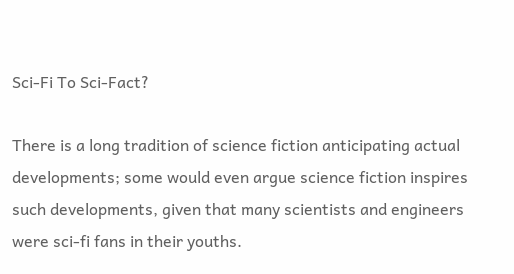Sci-Fi To Sci-Fact?

There is a long tradition of science fiction anticipating actual developments; some would even argue science fiction inspires such developments, given that many scientists and engineers were sci-fi fans in their youths.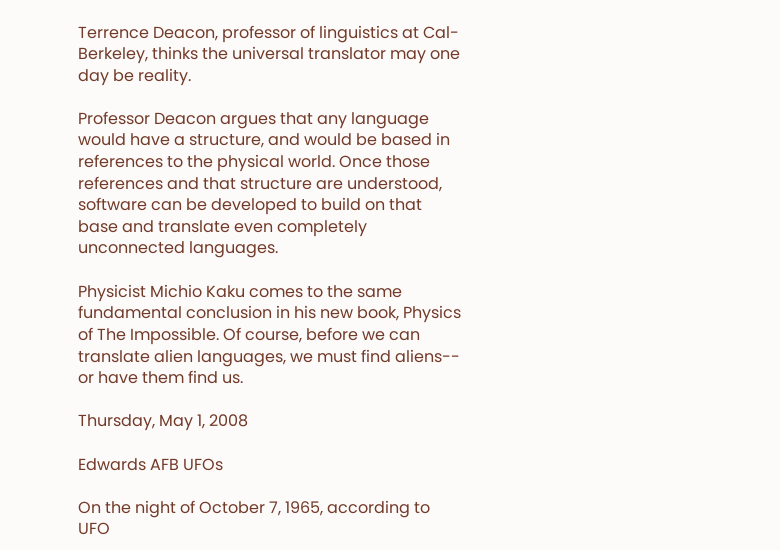Terrence Deacon, professor of linguistics at Cal-Berkeley, thinks the universal translator may one day be reality.

Professor Deacon argues that any language would have a structure, and would be based in references to the physical world. Once those references and that structure are understood, software can be developed to build on that base and translate even completely unconnected languages.

Physicist Michio Kaku comes to the same fundamental conclusion in his new book, Physics of The Impossible. Of course, before we can translate alien languages, we must find aliens-- or have them find us.

Thursday, May 1, 2008

Edwards AFB UFOs

On the night of October 7, 1965, according to UFO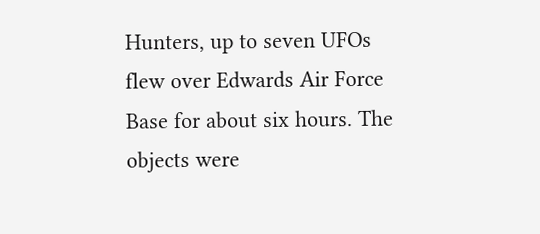Hunters, up to seven UFOs flew over Edwards Air Force Base for about six hours. The objects were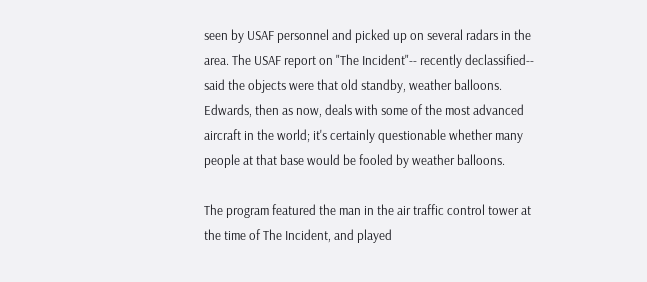seen by USAF personnel and picked up on several radars in the area. The USAF report on "The Incident"-- recently declassified-- said the objects were that old standby, weather balloons. Edwards, then as now, deals with some of the most advanced aircraft in the world; it's certainly questionable whether many people at that base would be fooled by weather balloons.

The program featured the man in the air traffic control tower at the time of The Incident, and played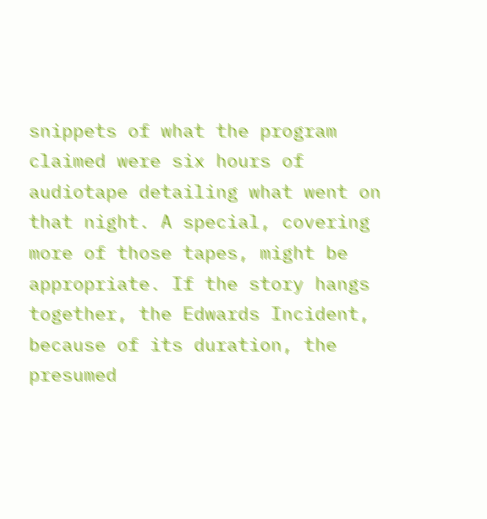snippets of what the program claimed were six hours of audiotape detailing what went on that night. A special, covering more of those tapes, might be appropriate. If the story hangs together, the Edwards Incident, because of its duration, the presumed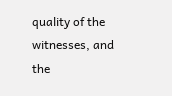quality of the witnesses, and the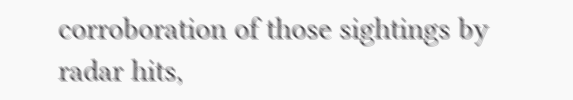corroboration of those sightings by radar hits,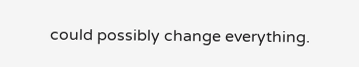could possibly change everything.